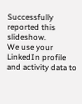Successfully reported this slideshow.
We use your LinkedIn profile and activity data to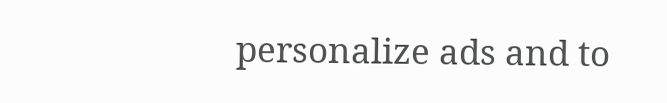personalize ads and to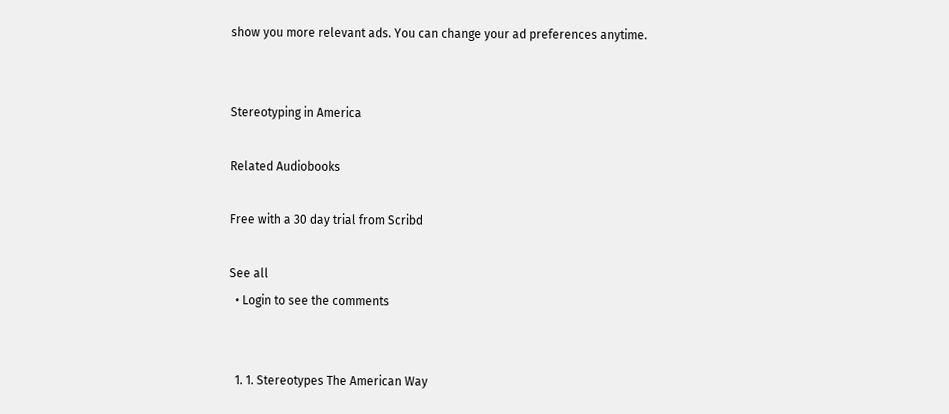show you more relevant ads. You can change your ad preferences anytime.


Stereotyping in America

Related Audiobooks

Free with a 30 day trial from Scribd

See all
  • Login to see the comments


  1. 1. Stereotypes The American Way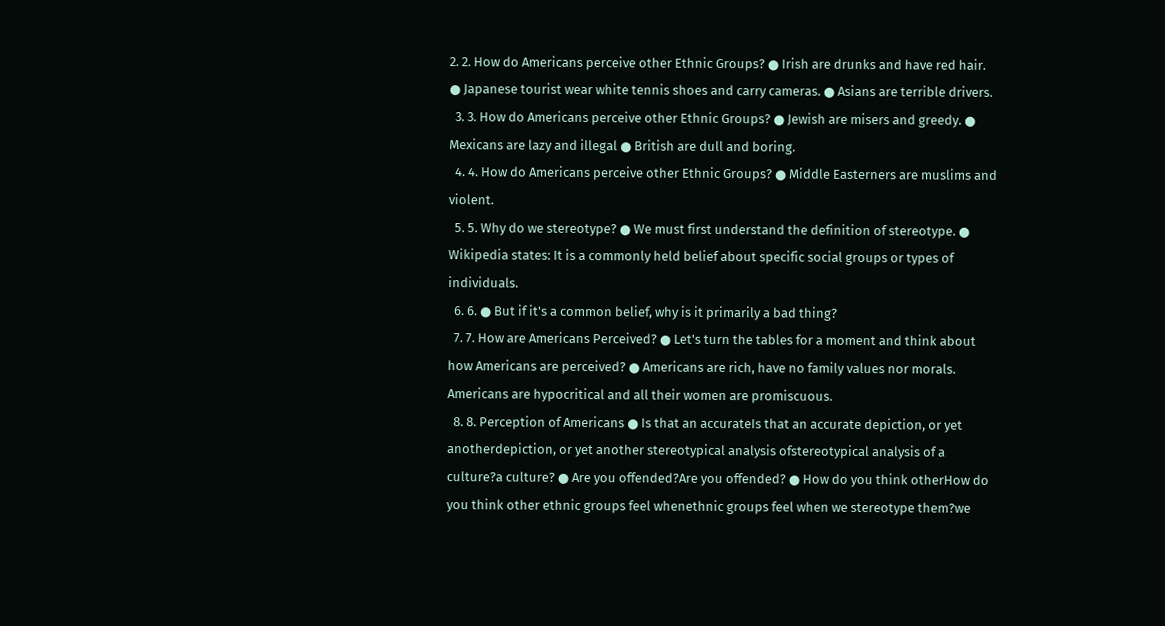2. 2. How do Americans perceive other Ethnic Groups? ● Irish are drunks and have red hair. ● Japanese tourist wear white tennis shoes and carry cameras. ● Asians are terrible drivers.
  3. 3. How do Americans perceive other Ethnic Groups? ● Jewish are misers and greedy. ● Mexicans are lazy and illegal ● British are dull and boring.
  4. 4. How do Americans perceive other Ethnic Groups? ● Middle Easterners are muslims and violent.
  5. 5. Why do we stereotype? ● We must first understand the definition of stereotype. ● Wikipedia states: It is a commonly held belief about specific social groups or types of individuals.
  6. 6. ● But if it's a common belief, why is it primarily a bad thing?
  7. 7. How are Americans Perceived? ● Let's turn the tables for a moment and think about how Americans are perceived? ● Americans are rich, have no family values nor morals. Americans are hypocritical and all their women are promiscuous.
  8. 8. Perception of Americans ● Is that an accurateIs that an accurate depiction, or yet anotherdepiction, or yet another stereotypical analysis ofstereotypical analysis of a culture?a culture? ● Are you offended?Are you offended? ● How do you think otherHow do you think other ethnic groups feel whenethnic groups feel when we stereotype them?we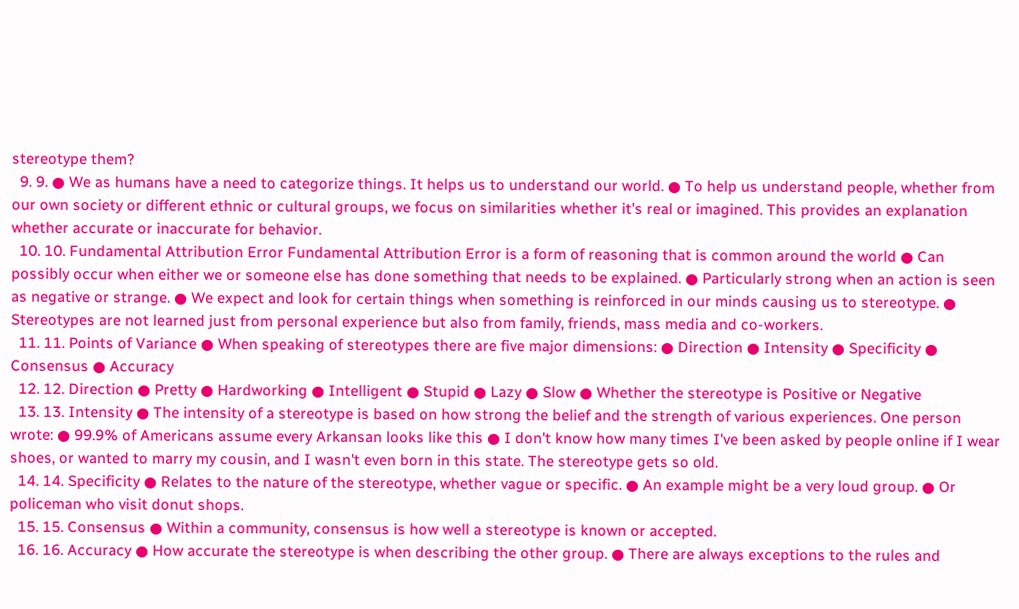stereotype them?
  9. 9. ● We as humans have a need to categorize things. It helps us to understand our world. ● To help us understand people, whether from our own society or different ethnic or cultural groups, we focus on similarities whether it's real or imagined. This provides an explanation whether accurate or inaccurate for behavior.
  10. 10. Fundamental Attribution Error Fundamental Attribution Error is a form of reasoning that is common around the world ● Can possibly occur when either we or someone else has done something that needs to be explained. ● Particularly strong when an action is seen as negative or strange. ● We expect and look for certain things when something is reinforced in our minds causing us to stereotype. ● Stereotypes are not learned just from personal experience but also from family, friends, mass media and co-workers.
  11. 11. Points of Variance ● When speaking of stereotypes there are five major dimensions: ● Direction ● Intensity ● Specificity ● Consensus ● Accuracy
  12. 12. Direction ● Pretty ● Hardworking ● Intelligent ● Stupid ● Lazy ● Slow ● Whether the stereotype is Positive or Negative
  13. 13. Intensity ● The intensity of a stereotype is based on how strong the belief and the strength of various experiences. One person wrote: ● 99.9% of Americans assume every Arkansan looks like this ● I don't know how many times I've been asked by people online if I wear shoes, or wanted to marry my cousin, and I wasn't even born in this state. The stereotype gets so old.
  14. 14. Specificity ● Relates to the nature of the stereotype, whether vague or specific. ● An example might be a very loud group. ● Or policeman who visit donut shops.
  15. 15. Consensus ● Within a community, consensus is how well a stereotype is known or accepted.
  16. 16. Accuracy ● How accurate the stereotype is when describing the other group. ● There are always exceptions to the rules and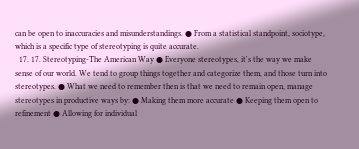can be open to inaccuracies and misunderstandings. ● From a statistical standpoint, sociotype, which is a specific type of stereotyping is quite accurate.
  17. 17. Stereotyping-The American Way ● Everyone stereotypes, it's the way we make sense of our world. We tend to group things together and categorize them, and those turn into stereotypes. ● What we need to remember then is that we need to remain open, manage stereotypes in productive ways by: ● Making them more accurate ● Keeping them open to refinement ● Allowing for individual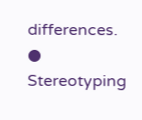differences. ● Stereotyping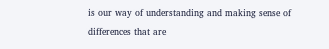is our way of understanding and making sense of differences that are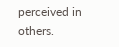perceived in others.